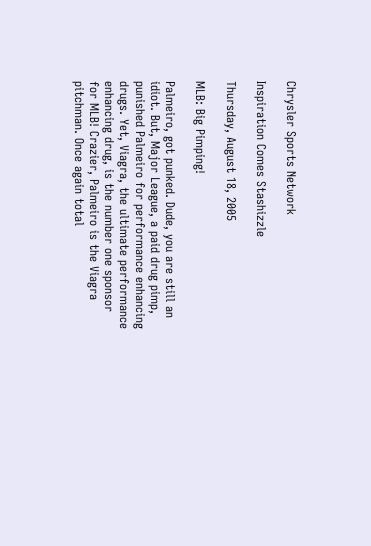Chrysler Sports Network

Inspiration Comes Stashizzle

Thursday, August 18, 2005

MLB: Big Pimping!

Palmeiro, got punked. Dude, you are still an idiot. But, Major League, a paid drug pimp, punished Palmeiro for performance enhancing drugs. Yet, Viagra, the ultimate performance enhancing drug, is the number one sponsor for MLB! Crazier, Palmeiro is the Viagra pitchman. Once again total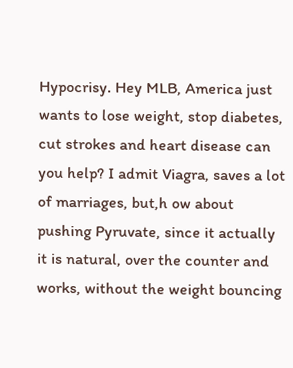Hypocrisy. Hey MLB, America just wants to lose weight, stop diabetes, cut strokes and heart disease can you help? I admit Viagra, saves a lot of marriages, but,h ow about pushing Pyruvate, since it actually it is natural, over the counter and works, without the weight bouncing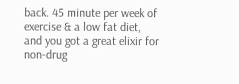back. 45 minute per week of exercise & a low fat diet, and you got a great elixir for non-drug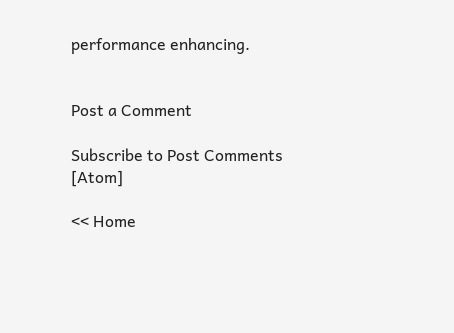performance enhancing.


Post a Comment

Subscribe to Post Comments [Atom]

<< Home